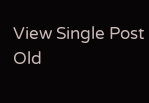View Single Post
Old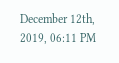December 12th, 2019, 06:11 PM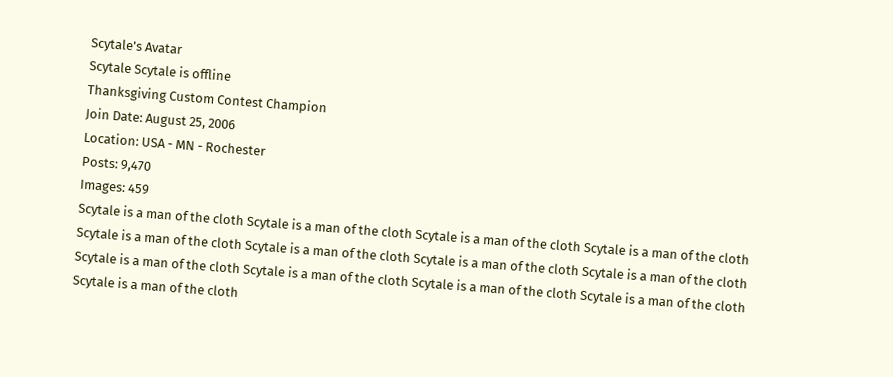Scytale's Avatar
Scytale Scytale is offline
Thanksgiving Custom Contest Champion
Join Date: August 25, 2006
Location: USA - MN - Rochester
Posts: 9,470
Images: 459
Scytale is a man of the cloth Scytale is a man of the cloth Scytale is a man of the cloth Scytale is a man of the cloth Scytale is a man of the cloth Scytale is a man of the cloth Scytale is a man of the cloth Scytale is a man of the cloth Scytale is a man of the cloth Scytale is a man of the cloth Scytale is a man of the cloth Scytale is a man of the cloth Scytale is a man of the cloth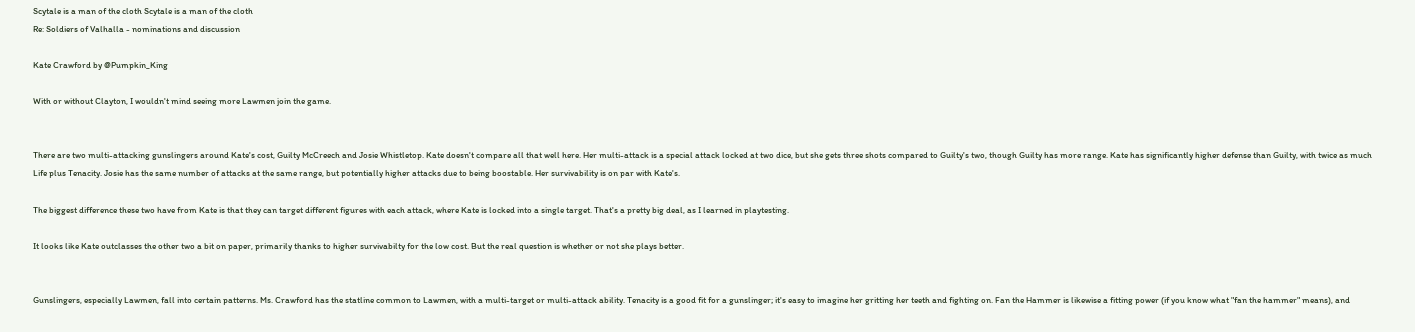Scytale is a man of the cloth Scytale is a man of the cloth
Re: Soldiers of Valhalla - nominations and discussion

Kate Crawford by @Pumpkin_King

With or without Clayton, I wouldn't mind seeing more Lawmen join the game.


There are two multi-attacking gunslingers around Kate's cost, Guilty McCreech and Josie Whistletop. Kate doesn't compare all that well here. Her multi-attack is a special attack locked at two dice, but she gets three shots compared to Guilty's two, though Guilty has more range. Kate has significantly higher defense than Guilty, with twice as much Life plus Tenacity. Josie has the same number of attacks at the same range, but potentially higher attacks due to being boostable. Her survivability is on par with Kate's.

The biggest difference these two have from Kate is that they can target different figures with each attack, where Kate is locked into a single target. That's a pretty big deal, as I learned in playtesting.

It looks like Kate outclasses the other two a bit on paper, primarily thanks to higher survivabilty for the low cost. But the real question is whether or not she plays better.


Gunslingers, especially Lawmen, fall into certain patterns. Ms. Crawford has the statline common to Lawmen, with a multi-target or multi-attack ability. Tenacity is a good fit for a gunslinger; it's easy to imagine her gritting her teeth and fighting on. Fan the Hammer is likewise a fitting power (if you know what "fan the hammer" means), and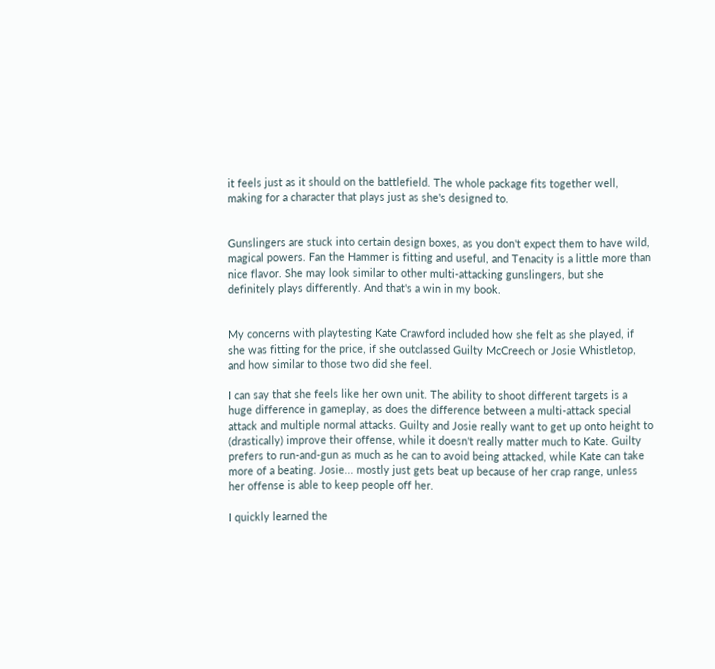it feels just as it should on the battlefield. The whole package fits together well, making for a character that plays just as she's designed to.


Gunslingers are stuck into certain design boxes, as you don't expect them to have wild, magical powers. Fan the Hammer is fitting and useful, and Tenacity is a little more than nice flavor. She may look similar to other multi-attacking gunslingers, but she definitely plays differently. And that's a win in my book.


My concerns with playtesting Kate Crawford included how she felt as she played, if she was fitting for the price, if she outclassed Guilty McCreech or Josie Whistletop, and how similar to those two did she feel.

I can say that she feels like her own unit. The ability to shoot different targets is a huge difference in gameplay, as does the difference between a multi-attack special attack and multiple normal attacks. Guilty and Josie really want to get up onto height to (drastically) improve their offense, while it doesn't really matter much to Kate. Guilty prefers to run-and-gun as much as he can to avoid being attacked, while Kate can take more of a beating. Josie... mostly just gets beat up because of her crap range, unless her offense is able to keep people off her.

I quickly learned the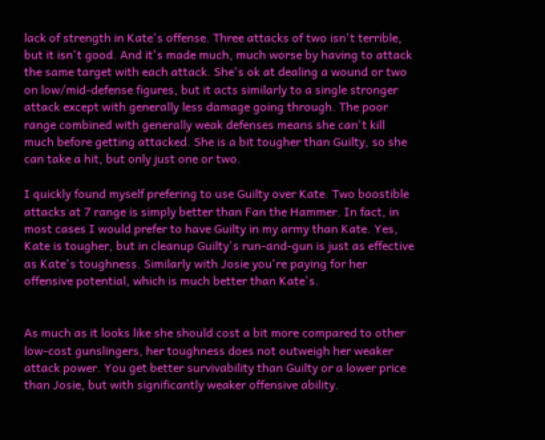lack of strength in Kate's offense. Three attacks of two isn't terrible, but it isn't good. And it's made much, much worse by having to attack the same target with each attack. She's ok at dealing a wound or two on low/mid-defense figures, but it acts similarly to a single stronger attack except with generally less damage going through. The poor range combined with generally weak defenses means she can't kill much before getting attacked. She is a bit tougher than Guilty, so she can take a hit, but only just one or two.

I quickly found myself prefering to use Guilty over Kate. Two boostible attacks at 7 range is simply better than Fan the Hammer. In fact, in most cases I would prefer to have Guilty in my army than Kate. Yes, Kate is tougher, but in cleanup Guilty's run-and-gun is just as effective as Kate's toughness. Similarly with Josie you're paying for her offensive potential, which is much better than Kate's.


As much as it looks like she should cost a bit more compared to other low-cost gunslingers, her toughness does not outweigh her weaker attack power. You get better survivability than Guilty or a lower price than Josie, but with significantly weaker offensive ability.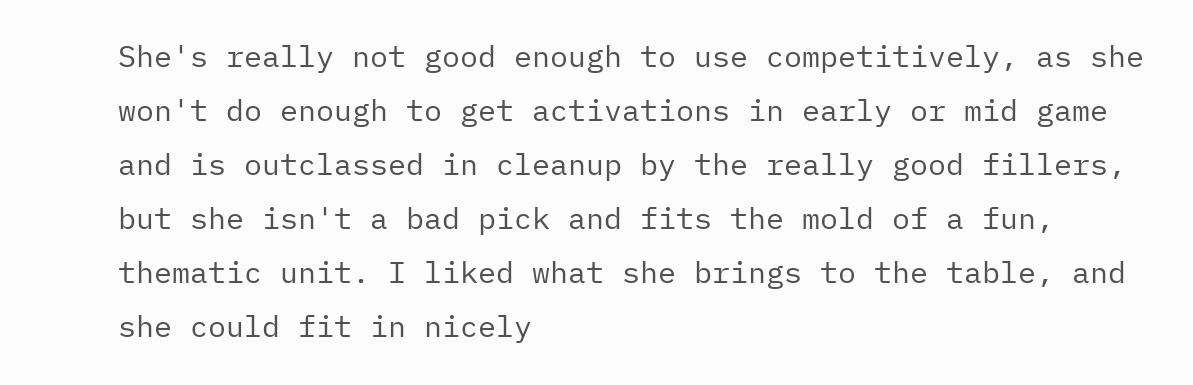She's really not good enough to use competitively, as she won't do enough to get activations in early or mid game and is outclassed in cleanup by the really good fillers, but she isn't a bad pick and fits the mold of a fun, thematic unit. I liked what she brings to the table, and she could fit in nicely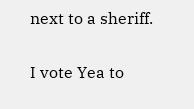next to a sheriff.

I vote Yea to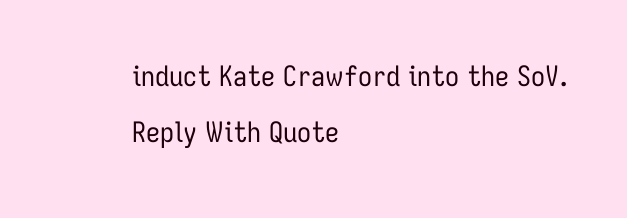induct Kate Crawford into the SoV.
Reply With Quote